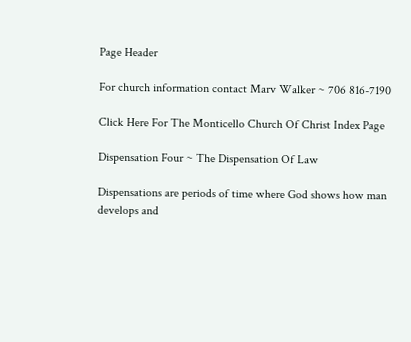Page Header

For church information contact Marv Walker ~ 706 816-7190

Click Here For The Monticello Church Of Christ Index Page

Dispensation Four ~ The Dispensation Of Law

Dispensations are periods of time where God shows how man develops and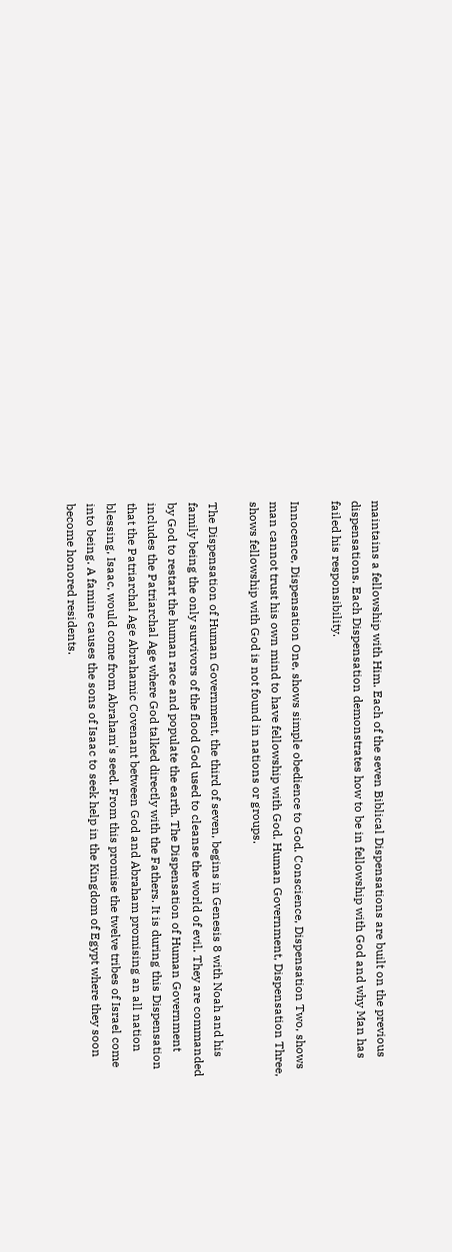maintains a fellowship with Him. Each of the seven Biblical Dispensations are built on the previous dispensations. Each Dispensation demonstrates how to be in fellowship with God and why Man has failed his responsibility.

Innocence, Dispensation One, shows simple obedience to God. Conscience, Dispensation Two, shows man cannot trust his own mind to have fellowship with God. Human Government, Dispensation Three, shows fellowship with God is not found in nations or groups.

The Dispensation of Human Government, the third of seven, begins in Genesis 8 with Noah and his family being the only survivors of the flood God used to cleanse the world of evil. They are commanded by God to restart the human race and populate the earth. The Dispensation of Human Government includes the Patriarchal Age where God talked directly with the Fathers. It is during this Dispensation that the Patriarchal Age Abrahamic Covenant between God and Abraham promising an all nation blessing, Isaac, would come from Abraham's seed. From this promise the twelve tribes of Israel come into being. A famine causes the sons of Isaac to seek help in the Kingdom of Egypt where they soon become honored residents.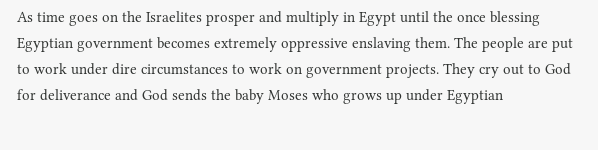As time goes on the Israelites prosper and multiply in Egypt until the once blessing Egyptian government becomes extremely oppressive enslaving them. The people are put to work under dire circumstances to work on government projects. They cry out to God for deliverance and God sends the baby Moses who grows up under Egyptian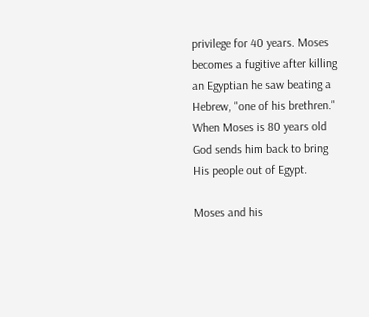privilege for 40 years. Moses becomes a fugitive after killing an Egyptian he saw beating a Hebrew, "one of his brethren." When Moses is 80 years old God sends him back to bring His people out of Egypt.

Moses and his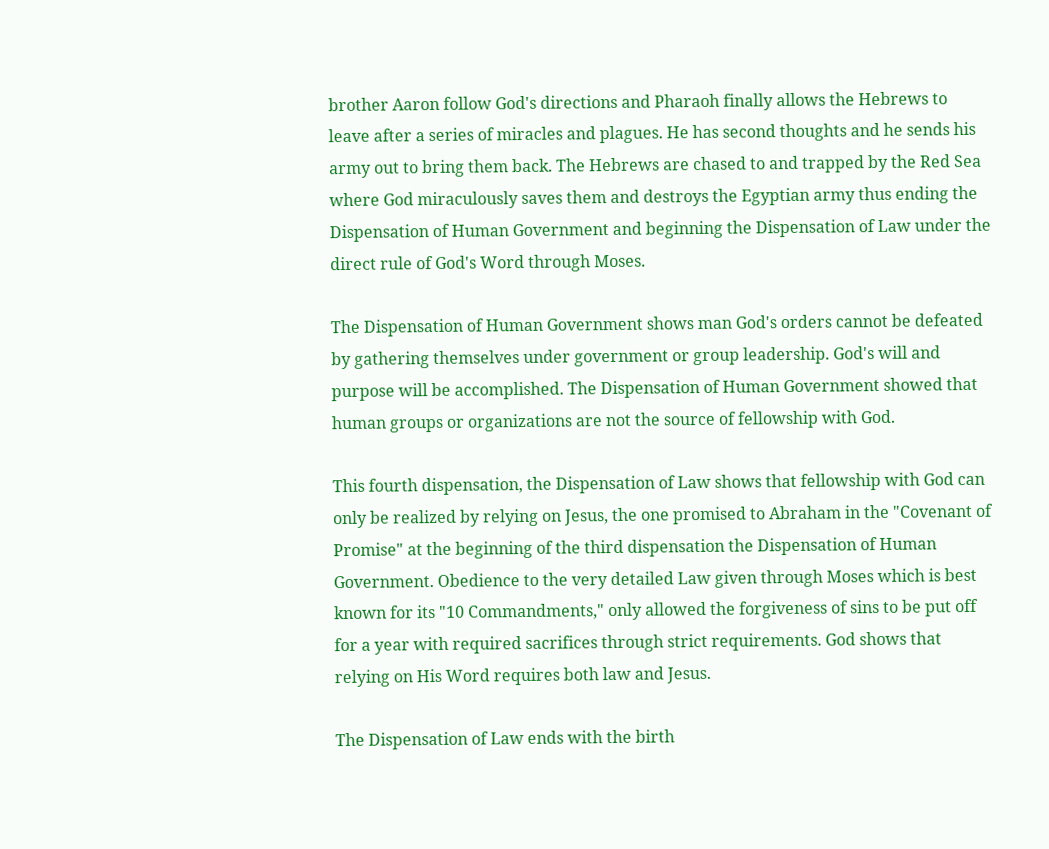brother Aaron follow God's directions and Pharaoh finally allows the Hebrews to leave after a series of miracles and plagues. He has second thoughts and he sends his army out to bring them back. The Hebrews are chased to and trapped by the Red Sea where God miraculously saves them and destroys the Egyptian army thus ending the Dispensation of Human Government and beginning the Dispensation of Law under the direct rule of God's Word through Moses.

The Dispensation of Human Government shows man God's orders cannot be defeated by gathering themselves under government or group leadership. God's will and purpose will be accomplished. The Dispensation of Human Government showed that human groups or organizations are not the source of fellowship with God.

This fourth dispensation, the Dispensation of Law shows that fellowship with God can only be realized by relying on Jesus, the one promised to Abraham in the "Covenant of Promise" at the beginning of the third dispensation the Dispensation of Human Government. Obedience to the very detailed Law given through Moses which is best known for its "10 Commandments," only allowed the forgiveness of sins to be put off for a year with required sacrifices through strict requirements. God shows that relying on His Word requires both law and Jesus.

The Dispensation of Law ends with the birth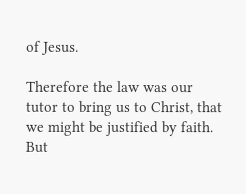of Jesus.

Therefore the law was our tutor to bring us to Christ, that we might be justified by faith. But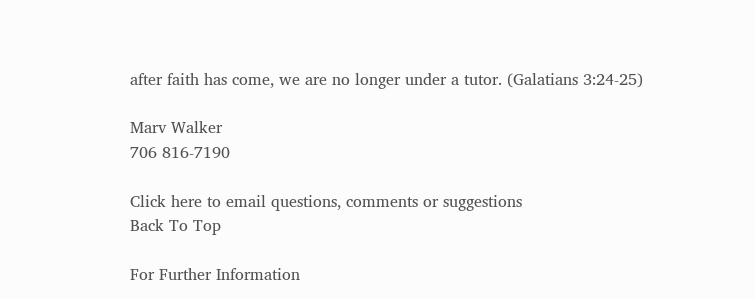after faith has come, we are no longer under a tutor. (Galatians 3:24-25)

Marv Walker
706 816-7190

Click here to email questions, comments or suggestions
Back To Top

For Further Information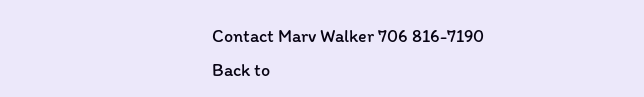Contact Marv Walker 706 816-7190
Back to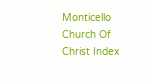Monticello Church Of Christ Index